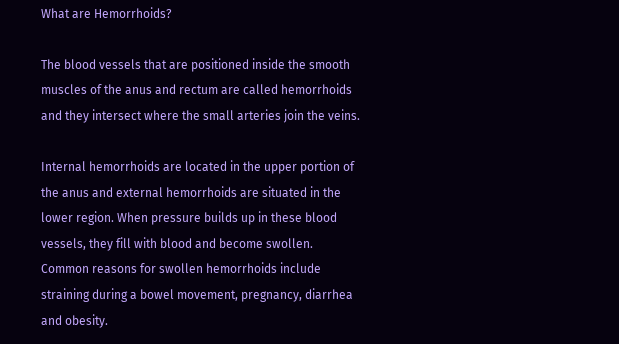What are Hemorrhoids?

The blood vessels that are positioned inside the smooth muscles of the anus and rectum are called hemorrhoids and they intersect where the small arteries join the veins.

Internal hemorrhoids are located in the upper portion of the anus and external hemorrhoids are situated in the lower region. When pressure builds up in these blood vessels, they fill with blood and become swollen. Common reasons for swollen hemorrhoids include straining during a bowel movement, pregnancy, diarrhea and obesity.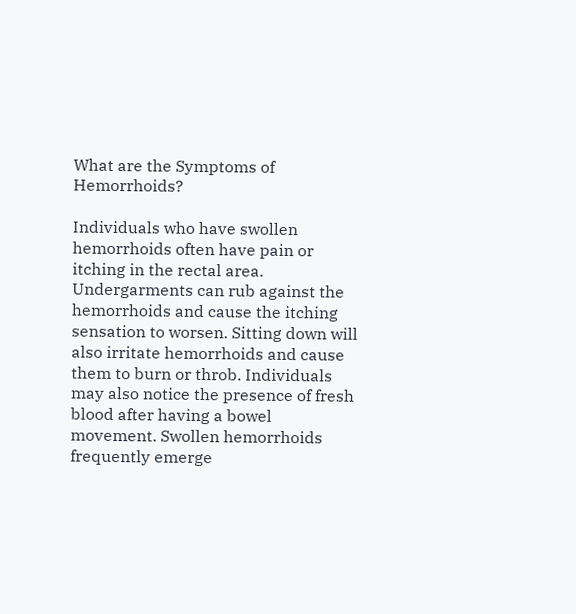What are the Symptoms of Hemorrhoids?

Individuals who have swollen hemorrhoids often have pain or itching in the rectal area. Undergarments can rub against the hemorrhoids and cause the itching sensation to worsen. Sitting down will also irritate hemorrhoids and cause them to burn or throb. Individuals may also notice the presence of fresh blood after having a bowel movement. Swollen hemorrhoids frequently emerge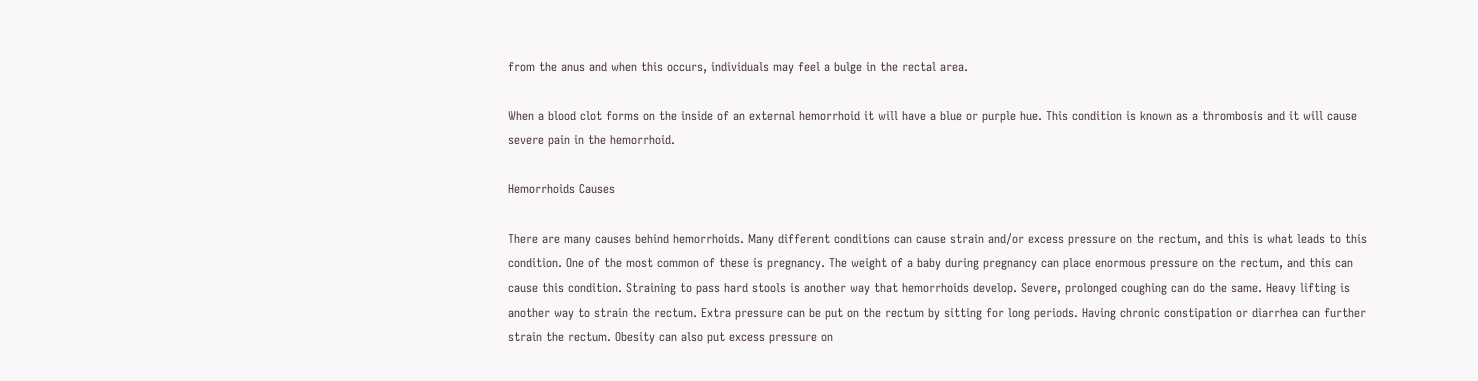from the anus and when this occurs, individuals may feel a bulge in the rectal area.

When a blood clot forms on the inside of an external hemorrhoid it will have a blue or purple hue. This condition is known as a thrombosis and it will cause severe pain in the hemorrhoid.

Hemorrhoids Causes

There are many causes behind hemorrhoids. Many different conditions can cause strain and/or excess pressure on the rectum, and this is what leads to this condition. One of the most common of these is pregnancy. The weight of a baby during pregnancy can place enormous pressure on the rectum, and this can cause this condition. Straining to pass hard stools is another way that hemorrhoids develop. Severe, prolonged coughing can do the same. Heavy lifting is another way to strain the rectum. Extra pressure can be put on the rectum by sitting for long periods. Having chronic constipation or diarrhea can further strain the rectum. Obesity can also put excess pressure on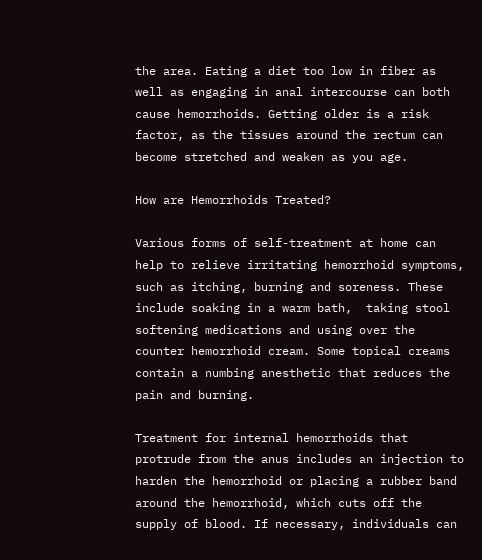the area. Eating a diet too low in fiber as well as engaging in anal intercourse can both cause hemorrhoids. Getting older is a risk factor, as the tissues around the rectum can become stretched and weaken as you age.

How are Hemorrhoids Treated?

Various forms of self-treatment at home can help to relieve irritating hemorrhoid symptoms, such as itching, burning and soreness. These include soaking in a warm bath,  taking stool softening medications and using over the counter hemorrhoid cream. Some topical creams contain a numbing anesthetic that reduces the pain and burning.

Treatment for internal hemorrhoids that protrude from the anus includes an injection to harden the hemorrhoid or placing a rubber band around the hemorrhoid, which cuts off the supply of blood. If necessary, individuals can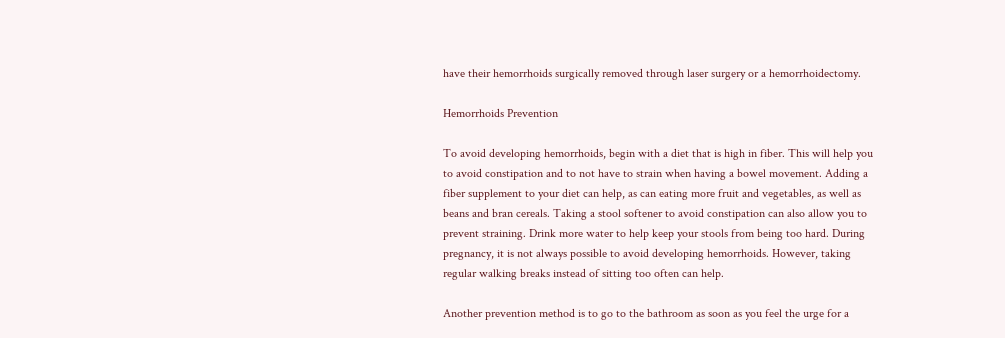have their hemorrhoids surgically removed through laser surgery or a hemorrhoidectomy.

Hemorrhoids Prevention

To avoid developing hemorrhoids, begin with a diet that is high in fiber. This will help you to avoid constipation and to not have to strain when having a bowel movement. Adding a fiber supplement to your diet can help, as can eating more fruit and vegetables, as well as beans and bran cereals. Taking a stool softener to avoid constipation can also allow you to prevent straining. Drink more water to help keep your stools from being too hard. During pregnancy, it is not always possible to avoid developing hemorrhoids. However, taking regular walking breaks instead of sitting too often can help.

Another prevention method is to go to the bathroom as soon as you feel the urge for a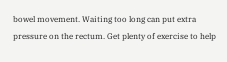bowel movement. Waiting too long can put extra pressure on the rectum. Get plenty of exercise to help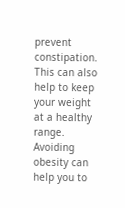prevent constipation. This can also help to keep your weight at a healthy range. Avoiding obesity can help you to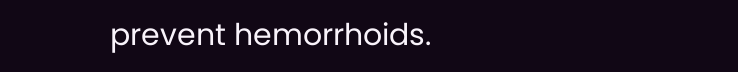prevent hemorrhoids.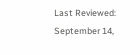Last Reviewed:
September 14,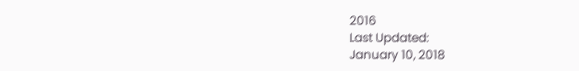2016
Last Updated:
January 10, 2018